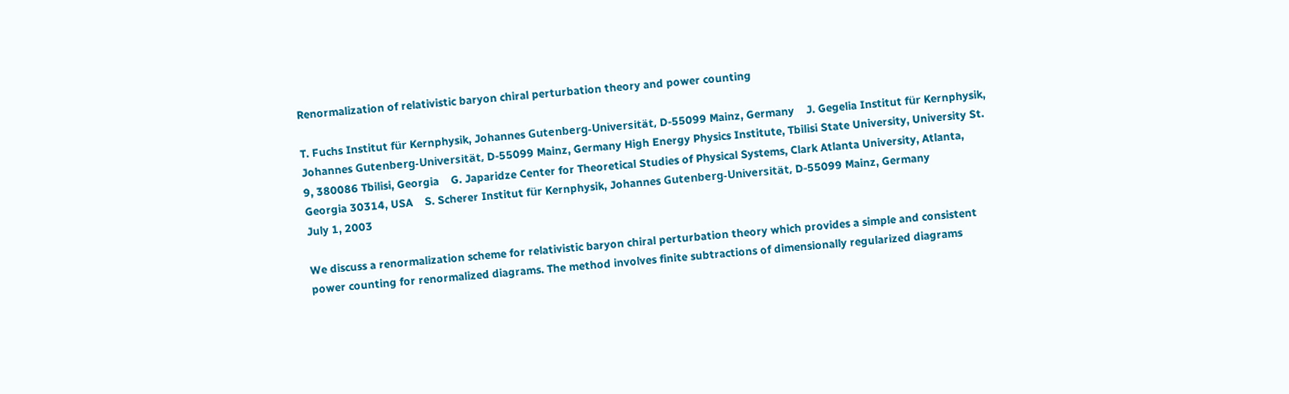Renormalization of relativistic baryon chiral perturbation theory and power counting

T. Fuchs Institut für Kernphysik, Johannes Gutenberg-Universität, D-55099 Mainz, Germany    J. Gegelia Institut für Kernphysik, Johannes Gutenberg-Universität, D-55099 Mainz, Germany High Energy Physics Institute, Tbilisi State University, University St. 9, 380086 Tbilisi, Georgia    G. Japaridze Center for Theoretical Studies of Physical Systems, Clark Atlanta University, Atlanta, Georgia 30314, USA    S. Scherer Institut für Kernphysik, Johannes Gutenberg-Universität, D-55099 Mainz, Germany
July 1, 2003

We discuss a renormalization scheme for relativistic baryon chiral perturbation theory which provides a simple and consistent power counting for renormalized diagrams. The method involves finite subtractions of dimensionally regularized diagrams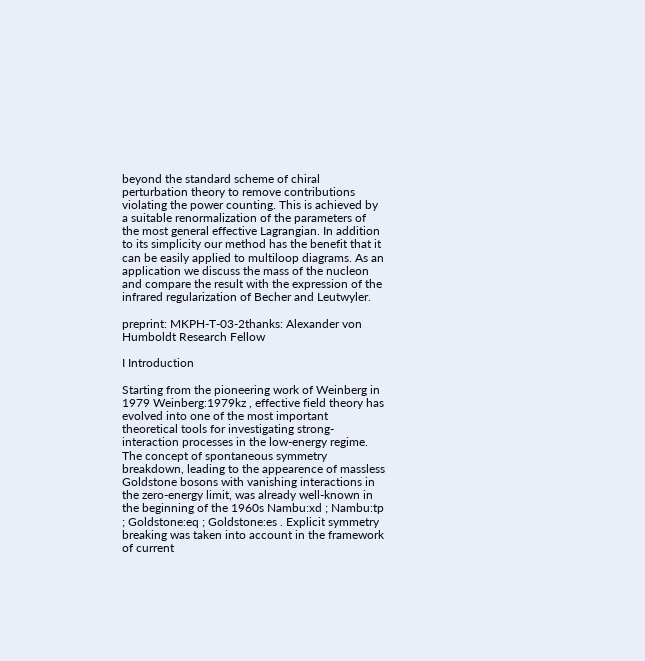beyond the standard scheme of chiral perturbation theory to remove contributions violating the power counting. This is achieved by a suitable renormalization of the parameters of the most general effective Lagrangian. In addition to its simplicity our method has the benefit that it can be easily applied to multiloop diagrams. As an application we discuss the mass of the nucleon and compare the result with the expression of the infrared regularization of Becher and Leutwyler.

preprint: MKPH-T-03-2thanks: Alexander von Humboldt Research Fellow

I Introduction

Starting from the pioneering work of Weinberg in 1979 Weinberg:1979kz , effective field theory has evolved into one of the most important theoretical tools for investigating strong-interaction processes in the low-energy regime. The concept of spontaneous symmetry breakdown, leading to the appearence of massless Goldstone bosons with vanishing interactions in the zero-energy limit, was already well-known in the beginning of the 1960s Nambu:xd ; Nambu:tp ; Goldstone:eq ; Goldstone:es . Explicit symmetry breaking was taken into account in the framework of current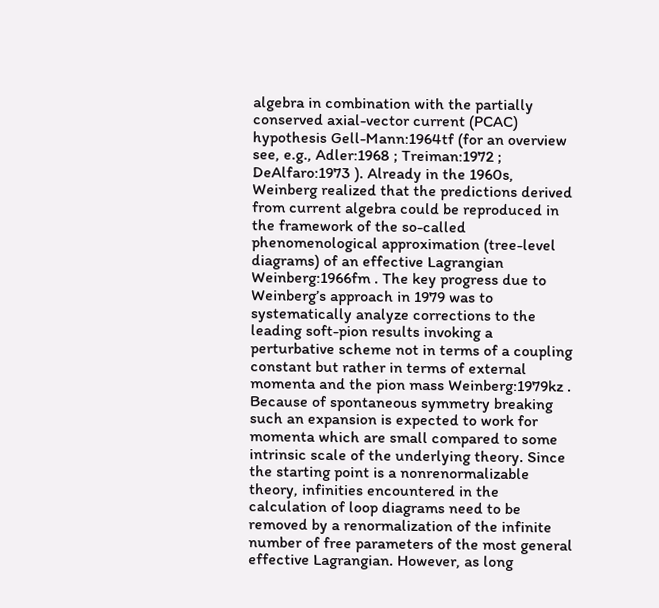algebra in combination with the partially conserved axial-vector current (PCAC) hypothesis Gell-Mann:1964tf (for an overview see, e.g., Adler:1968 ; Treiman:1972 ; DeAlfaro:1973 ). Already in the 1960s, Weinberg realized that the predictions derived from current algebra could be reproduced in the framework of the so-called phenomenological approximation (tree-level diagrams) of an effective Lagrangian Weinberg:1966fm . The key progress due to Weinberg’s approach in 1979 was to systematically analyze corrections to the leading soft-pion results invoking a perturbative scheme not in terms of a coupling constant but rather in terms of external momenta and the pion mass Weinberg:1979kz . Because of spontaneous symmetry breaking such an expansion is expected to work for momenta which are small compared to some intrinsic scale of the underlying theory. Since the starting point is a nonrenormalizable theory, infinities encountered in the calculation of loop diagrams need to be removed by a renormalization of the infinite number of free parameters of the most general effective Lagrangian. However, as long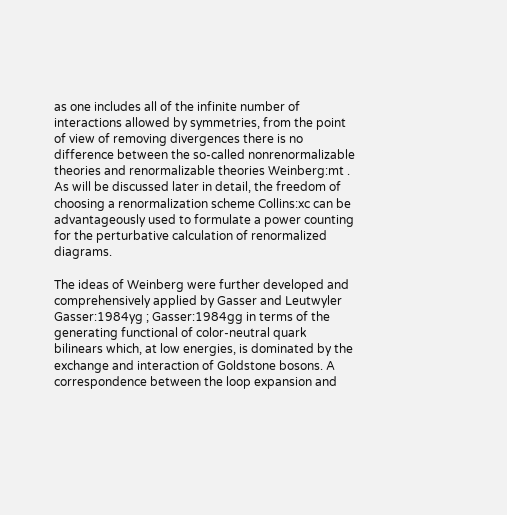as one includes all of the infinite number of interactions allowed by symmetries, from the point of view of removing divergences there is no difference between the so-called nonrenormalizable theories and renormalizable theories Weinberg:mt . As will be discussed later in detail, the freedom of choosing a renormalization scheme Collins:xc can be advantageously used to formulate a power counting for the perturbative calculation of renormalized diagrams.

The ideas of Weinberg were further developed and comprehensively applied by Gasser and Leutwyler Gasser:1984yg ; Gasser:1984gg in terms of the generating functional of color-neutral quark bilinears which, at low energies, is dominated by the exchange and interaction of Goldstone bosons. A correspondence between the loop expansion and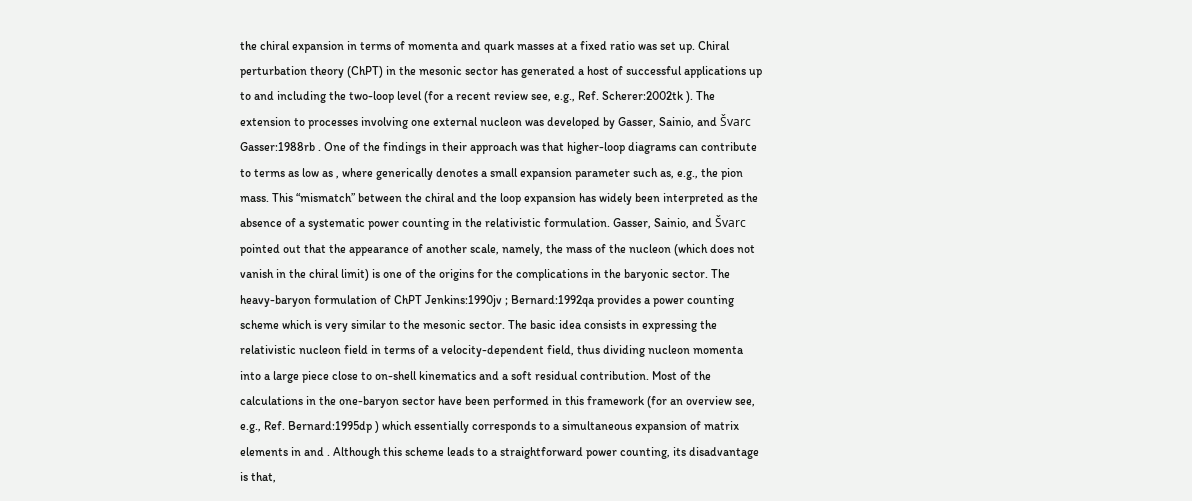the chiral expansion in terms of momenta and quark masses at a fixed ratio was set up. Chiral perturbation theory (ChPT) in the mesonic sector has generated a host of successful applications up to and including the two-loop level (for a recent review see, e.g., Ref. Scherer:2002tk ). The extension to processes involving one external nucleon was developed by Gasser, Sainio, and Švarc Gasser:1988rb . One of the findings in their approach was that higher-loop diagrams can contribute to terms as low as , where generically denotes a small expansion parameter such as, e.g., the pion mass. This “mismatch” between the chiral and the loop expansion has widely been interpreted as the absence of a systematic power counting in the relativistic formulation. Gasser, Sainio, and Švarc pointed out that the appearance of another scale, namely, the mass of the nucleon (which does not vanish in the chiral limit) is one of the origins for the complications in the baryonic sector. The heavy-baryon formulation of ChPT Jenkins:1990jv ; Bernard:1992qa provides a power counting scheme which is very similar to the mesonic sector. The basic idea consists in expressing the relativistic nucleon field in terms of a velocity-dependent field, thus dividing nucleon momenta into a large piece close to on-shell kinematics and a soft residual contribution. Most of the calculations in the one-baryon sector have been performed in this framework (for an overview see, e.g., Ref. Bernard:1995dp ) which essentially corresponds to a simultaneous expansion of matrix elements in and . Although this scheme leads to a straightforward power counting, its disadvantage is that,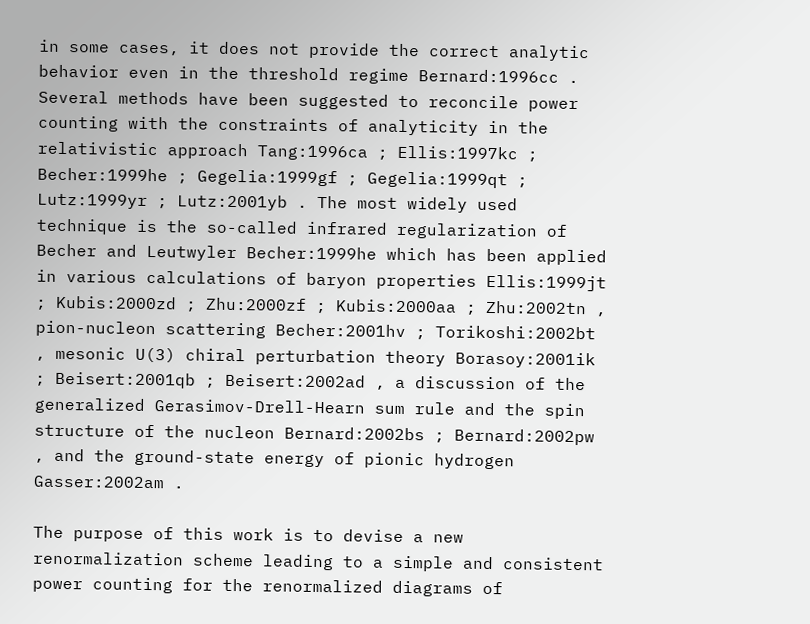in some cases, it does not provide the correct analytic behavior even in the threshold regime Bernard:1996cc . Several methods have been suggested to reconcile power counting with the constraints of analyticity in the relativistic approach Tang:1996ca ; Ellis:1997kc ; Becher:1999he ; Gegelia:1999gf ; Gegelia:1999qt ; Lutz:1999yr ; Lutz:2001yb . The most widely used technique is the so-called infrared regularization of Becher and Leutwyler Becher:1999he which has been applied in various calculations of baryon properties Ellis:1999jt ; Kubis:2000zd ; Zhu:2000zf ; Kubis:2000aa ; Zhu:2002tn , pion-nucleon scattering Becher:2001hv ; Torikoshi:2002bt , mesonic U(3) chiral perturbation theory Borasoy:2001ik ; Beisert:2001qb ; Beisert:2002ad , a discussion of the generalized Gerasimov-Drell-Hearn sum rule and the spin structure of the nucleon Bernard:2002bs ; Bernard:2002pw , and the ground-state energy of pionic hydrogen Gasser:2002am .

The purpose of this work is to devise a new renormalization scheme leading to a simple and consistent power counting for the renormalized diagrams of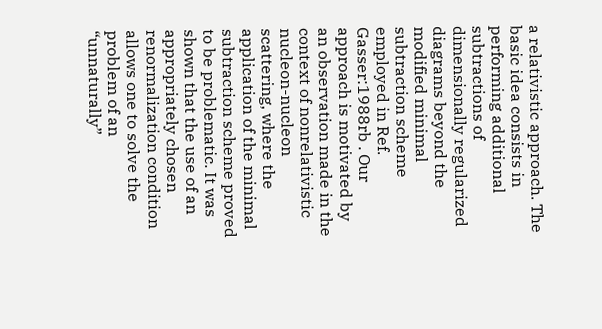a relativistic approach. The basic idea consists in performing additional subtractions of dimensionally regularized diagrams beyond the modified minimal subtraction scheme employed in Ref. Gasser:1988rb . Our approach is motivated by an observation made in the context of nonrelativistic nucleon-nucleon scattering, where the application of the minimal subtraction scheme proved to be problematic. It was shown that the use of an appropriately chosen renormalization condition allows one to solve the problem of an “unnaturally”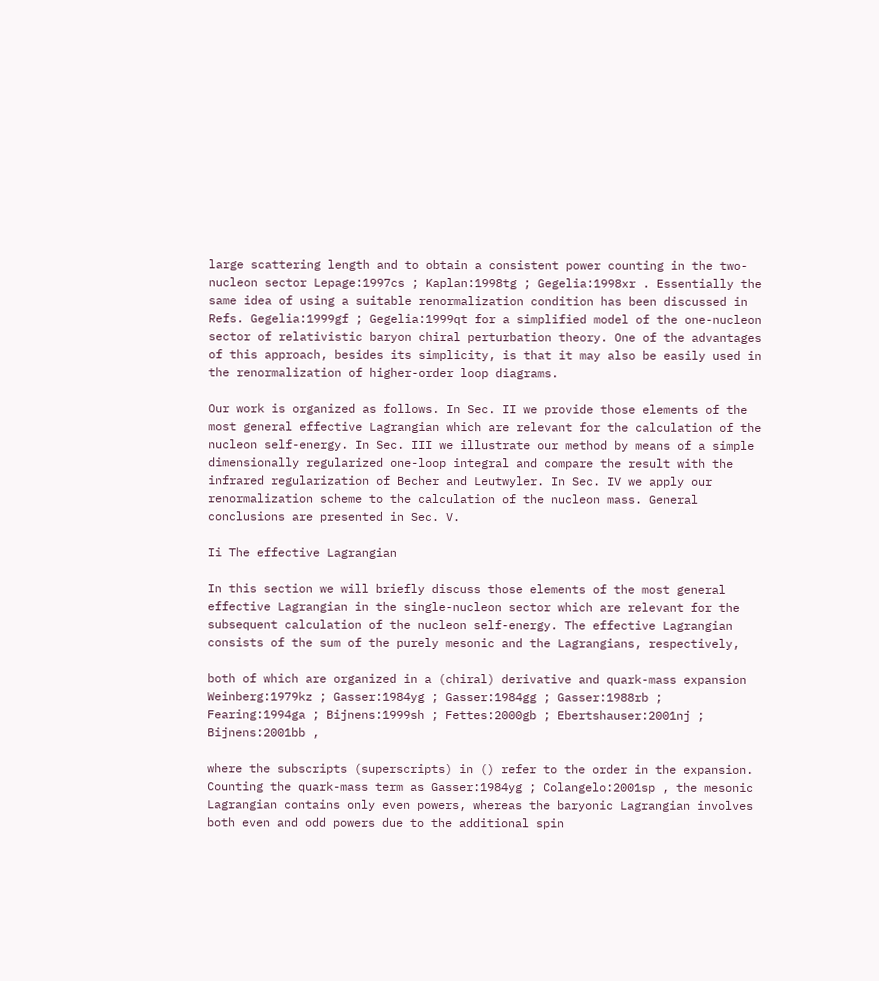large scattering length and to obtain a consistent power counting in the two-nucleon sector Lepage:1997cs ; Kaplan:1998tg ; Gegelia:1998xr . Essentially the same idea of using a suitable renormalization condition has been discussed in Refs. Gegelia:1999gf ; Gegelia:1999qt for a simplified model of the one-nucleon sector of relativistic baryon chiral perturbation theory. One of the advantages of this approach, besides its simplicity, is that it may also be easily used in the renormalization of higher-order loop diagrams.

Our work is organized as follows. In Sec. II we provide those elements of the most general effective Lagrangian which are relevant for the calculation of the nucleon self-energy. In Sec. III we illustrate our method by means of a simple dimensionally regularized one-loop integral and compare the result with the infrared regularization of Becher and Leutwyler. In Sec. IV we apply our renormalization scheme to the calculation of the nucleon mass. General conclusions are presented in Sec. V.

Ii The effective Lagrangian

In this section we will briefly discuss those elements of the most general effective Lagrangian in the single-nucleon sector which are relevant for the subsequent calculation of the nucleon self-energy. The effective Lagrangian consists of the sum of the purely mesonic and the Lagrangians, respectively,

both of which are organized in a (chiral) derivative and quark-mass expansion Weinberg:1979kz ; Gasser:1984yg ; Gasser:1984gg ; Gasser:1988rb ; Fearing:1994ga ; Bijnens:1999sh ; Fettes:2000gb ; Ebertshauser:2001nj ; Bijnens:2001bb ,

where the subscripts (superscripts) in () refer to the order in the expansion. Counting the quark-mass term as Gasser:1984yg ; Colangelo:2001sp , the mesonic Lagrangian contains only even powers, whereas the baryonic Lagrangian involves both even and odd powers due to the additional spin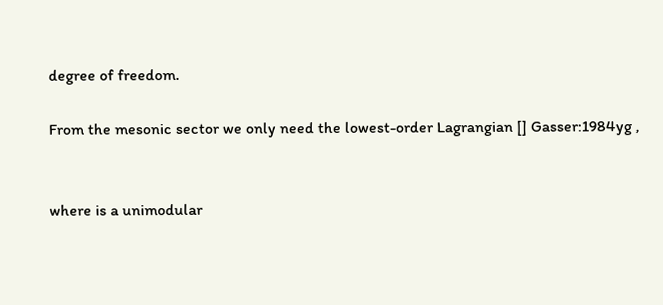degree of freedom.

From the mesonic sector we only need the lowest-order Lagrangian [] Gasser:1984yg ,


where is a unimodular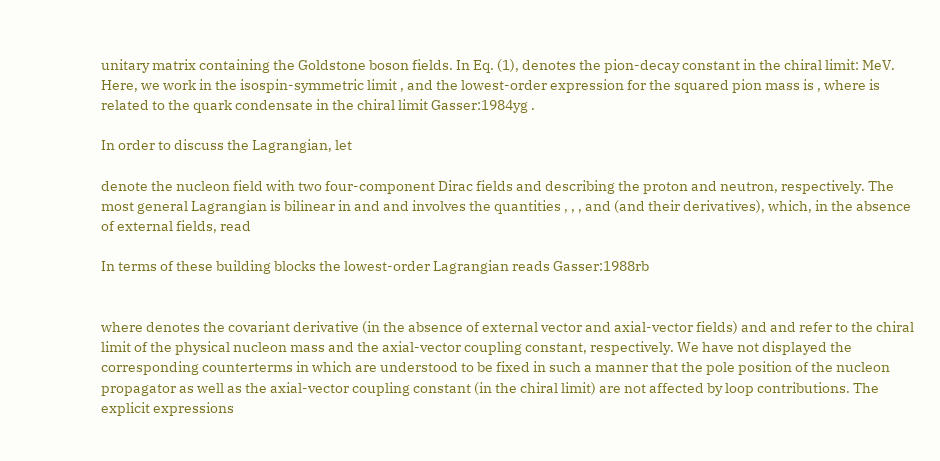unitary matrix containing the Goldstone boson fields. In Eq. (1), denotes the pion-decay constant in the chiral limit: MeV. Here, we work in the isospin-symmetric limit , and the lowest-order expression for the squared pion mass is , where is related to the quark condensate in the chiral limit Gasser:1984yg .

In order to discuss the Lagrangian, let

denote the nucleon field with two four-component Dirac fields and describing the proton and neutron, respectively. The most general Lagrangian is bilinear in and and involves the quantities , , , and (and their derivatives), which, in the absence of external fields, read

In terms of these building blocks the lowest-order Lagrangian reads Gasser:1988rb


where denotes the covariant derivative (in the absence of external vector and axial-vector fields) and and refer to the chiral limit of the physical nucleon mass and the axial-vector coupling constant, respectively. We have not displayed the corresponding counterterms in which are understood to be fixed in such a manner that the pole position of the nucleon propagator as well as the axial-vector coupling constant (in the chiral limit) are not affected by loop contributions. The explicit expressions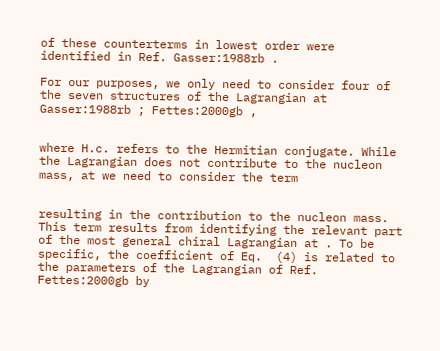of these counterterms in lowest order were identified in Ref. Gasser:1988rb .

For our purposes, we only need to consider four of the seven structures of the Lagrangian at Gasser:1988rb ; Fettes:2000gb ,


where H.c. refers to the Hermitian conjugate. While the Lagrangian does not contribute to the nucleon mass, at we need to consider the term


resulting in the contribution to the nucleon mass. This term results from identifying the relevant part of the most general chiral Lagrangian at . To be specific, the coefficient of Eq.  (4) is related to the parameters of the Lagrangian of Ref.  Fettes:2000gb by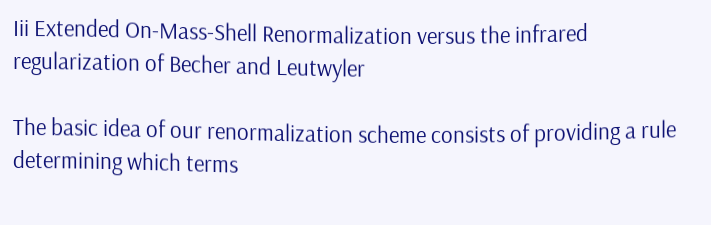Iii Extended On-Mass-Shell Renormalization versus the infrared regularization of Becher and Leutwyler

The basic idea of our renormalization scheme consists of providing a rule determining which terms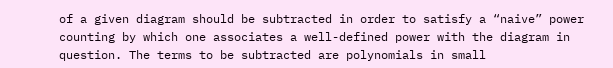of a given diagram should be subtracted in order to satisfy a “naive” power counting by which one associates a well-defined power with the diagram in question. The terms to be subtracted are polynomials in small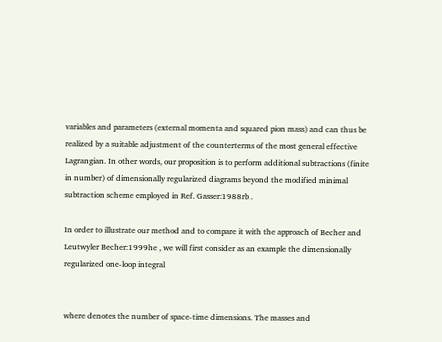variables and parameters (external momenta and squared pion mass) and can thus be realized by a suitable adjustment of the counterterms of the most general effective Lagrangian. In other words, our proposition is to perform additional subtractions (finite in number) of dimensionally regularized diagrams beyond the modified minimal subtraction scheme employed in Ref. Gasser:1988rb .

In order to illustrate our method and to compare it with the approach of Becher and Leutwyler Becher:1999he , we will first consider as an example the dimensionally regularized one-loop integral


where denotes the number of space-time dimensions. The masses and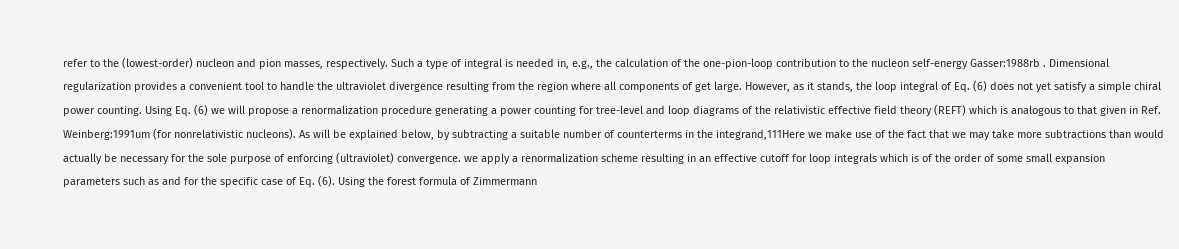refer to the (lowest-order) nucleon and pion masses, respectively. Such a type of integral is needed in, e.g., the calculation of the one-pion-loop contribution to the nucleon self-energy Gasser:1988rb . Dimensional regularization provides a convenient tool to handle the ultraviolet divergence resulting from the region where all components of get large. However, as it stands, the loop integral of Eq. (6) does not yet satisfy a simple chiral power counting. Using Eq. (6) we will propose a renormalization procedure generating a power counting for tree-level and loop diagrams of the relativistic effective field theory (REFT) which is analogous to that given in Ref. Weinberg:1991um (for nonrelativistic nucleons). As will be explained below, by subtracting a suitable number of counterterms in the integrand,111Here we make use of the fact that we may take more subtractions than would actually be necessary for the sole purpose of enforcing (ultraviolet) convergence. we apply a renormalization scheme resulting in an effective cutoff for loop integrals which is of the order of some small expansion parameters such as and for the specific case of Eq. (6). Using the forest formula of Zimmermann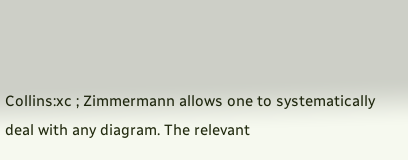Collins:xc ; Zimmermann allows one to systematically deal with any diagram. The relevant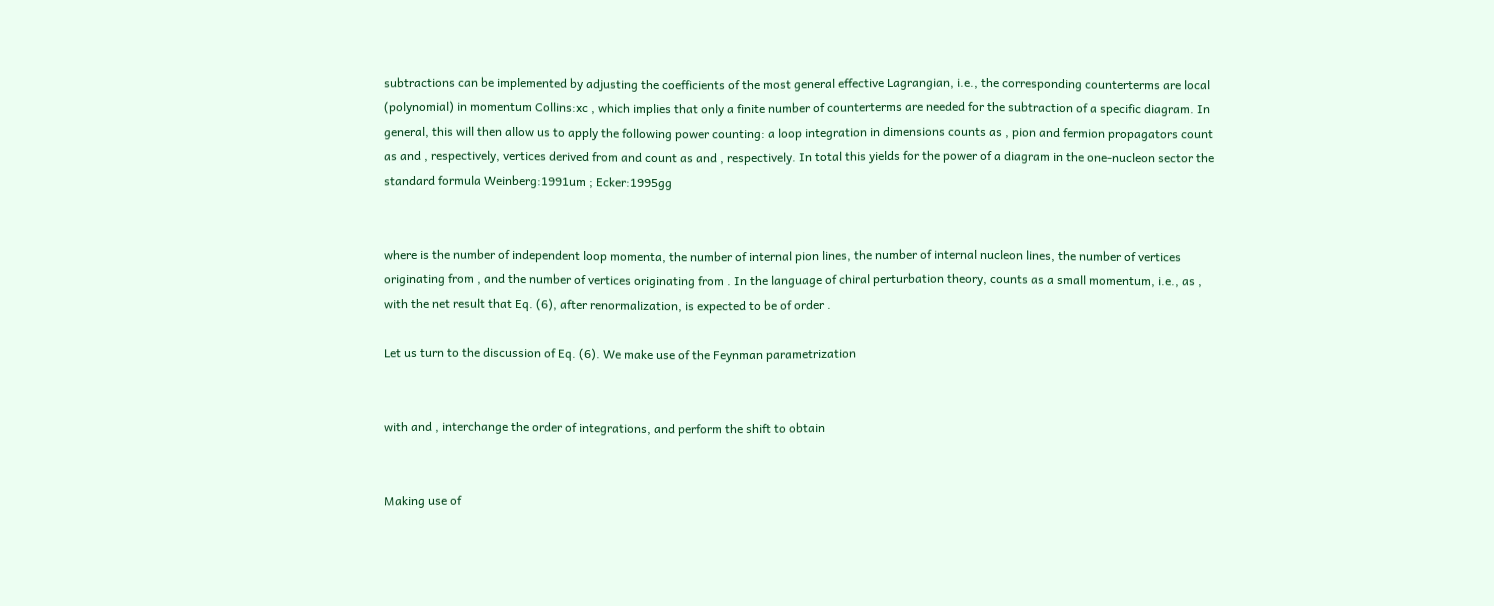subtractions can be implemented by adjusting the coefficients of the most general effective Lagrangian, i.e., the corresponding counterterms are local (polynomial) in momentum Collins:xc , which implies that only a finite number of counterterms are needed for the subtraction of a specific diagram. In general, this will then allow us to apply the following power counting: a loop integration in dimensions counts as , pion and fermion propagators count as and , respectively, vertices derived from and count as and , respectively. In total this yields for the power of a diagram in the one-nucleon sector the standard formula Weinberg:1991um ; Ecker:1995gg


where is the number of independent loop momenta, the number of internal pion lines, the number of internal nucleon lines, the number of vertices originating from , and the number of vertices originating from . In the language of chiral perturbation theory, counts as a small momentum, i.e., as , with the net result that Eq. (6), after renormalization, is expected to be of order .

Let us turn to the discussion of Eq. (6). We make use of the Feynman parametrization


with and , interchange the order of integrations, and perform the shift to obtain


Making use of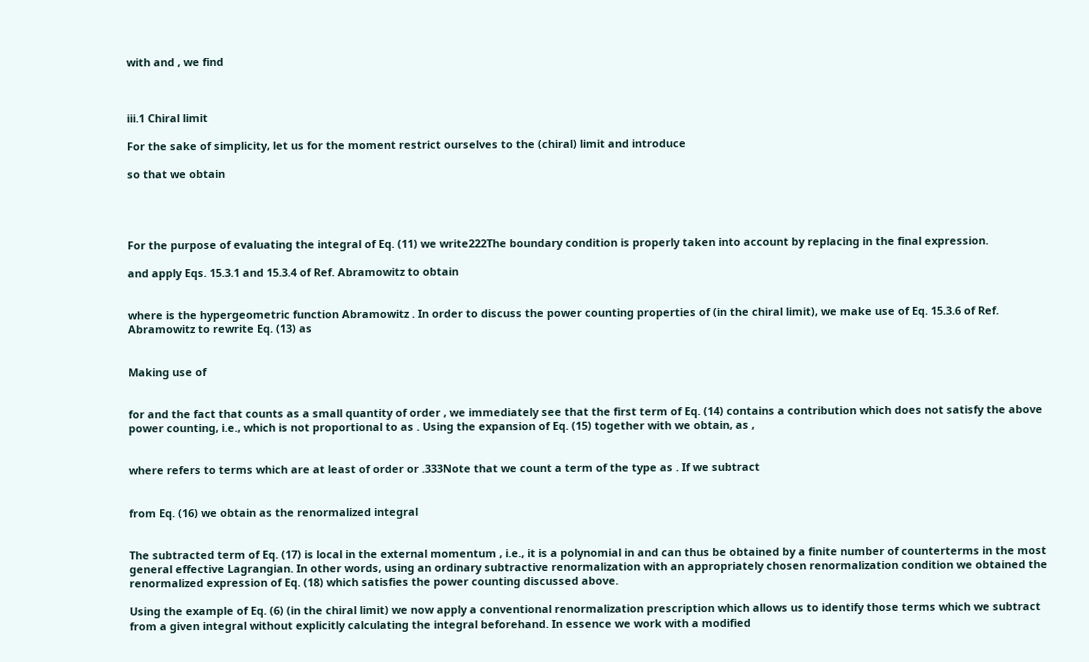with and , we find



iii.1 Chiral limit

For the sake of simplicity, let us for the moment restrict ourselves to the (chiral) limit and introduce

so that we obtain




For the purpose of evaluating the integral of Eq. (11) we write222The boundary condition is properly taken into account by replacing in the final expression.

and apply Eqs. 15.3.1 and 15.3.4 of Ref. Abramowitz to obtain


where is the hypergeometric function Abramowitz . In order to discuss the power counting properties of (in the chiral limit), we make use of Eq. 15.3.6 of Ref. Abramowitz to rewrite Eq. (13) as


Making use of


for and the fact that counts as a small quantity of order , we immediately see that the first term of Eq. (14) contains a contribution which does not satisfy the above power counting, i.e., which is not proportional to as . Using the expansion of Eq. (15) together with we obtain, as ,


where refers to terms which are at least of order or .333Note that we count a term of the type as . If we subtract


from Eq. (16) we obtain as the renormalized integral


The subtracted term of Eq. (17) is local in the external momentum , i.e., it is a polynomial in and can thus be obtained by a finite number of counterterms in the most general effective Lagrangian. In other words, using an ordinary subtractive renormalization with an appropriately chosen renormalization condition we obtained the renormalized expression of Eq. (18) which satisfies the power counting discussed above.

Using the example of Eq. (6) (in the chiral limit) we now apply a conventional renormalization prescription which allows us to identify those terms which we subtract from a given integral without explicitly calculating the integral beforehand. In essence we work with a modified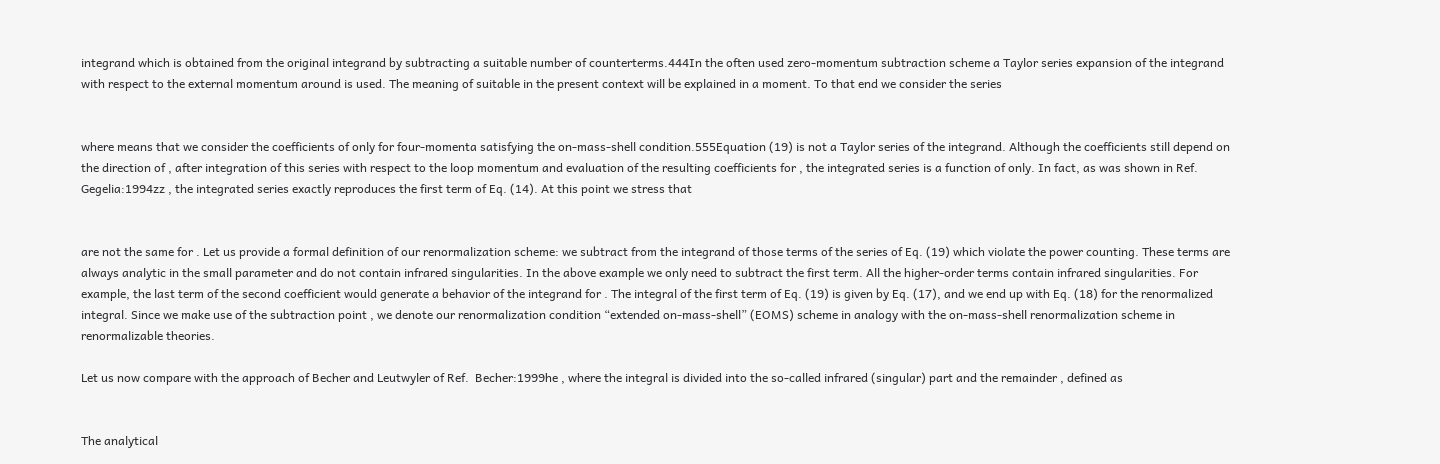integrand which is obtained from the original integrand by subtracting a suitable number of counterterms.444In the often used zero-momentum subtraction scheme a Taylor series expansion of the integrand with respect to the external momentum around is used. The meaning of suitable in the present context will be explained in a moment. To that end we consider the series


where means that we consider the coefficients of only for four-momenta satisfying the on-mass-shell condition.555Equation (19) is not a Taylor series of the integrand. Although the coefficients still depend on the direction of , after integration of this series with respect to the loop momentum and evaluation of the resulting coefficients for , the integrated series is a function of only. In fact, as was shown in Ref. Gegelia:1994zz , the integrated series exactly reproduces the first term of Eq. (14). At this point we stress that


are not the same for . Let us provide a formal definition of our renormalization scheme: we subtract from the integrand of those terms of the series of Eq. (19) which violate the power counting. These terms are always analytic in the small parameter and do not contain infrared singularities. In the above example we only need to subtract the first term. All the higher-order terms contain infrared singularities. For example, the last term of the second coefficient would generate a behavior of the integrand for . The integral of the first term of Eq. (19) is given by Eq. (17), and we end up with Eq. (18) for the renormalized integral. Since we make use of the subtraction point , we denote our renormalization condition “extended on-mass-shell” (EOMS) scheme in analogy with the on-mass-shell renormalization scheme in renormalizable theories.

Let us now compare with the approach of Becher and Leutwyler of Ref.  Becher:1999he , where the integral is divided into the so-called infrared (singular) part and the remainder , defined as


The analytical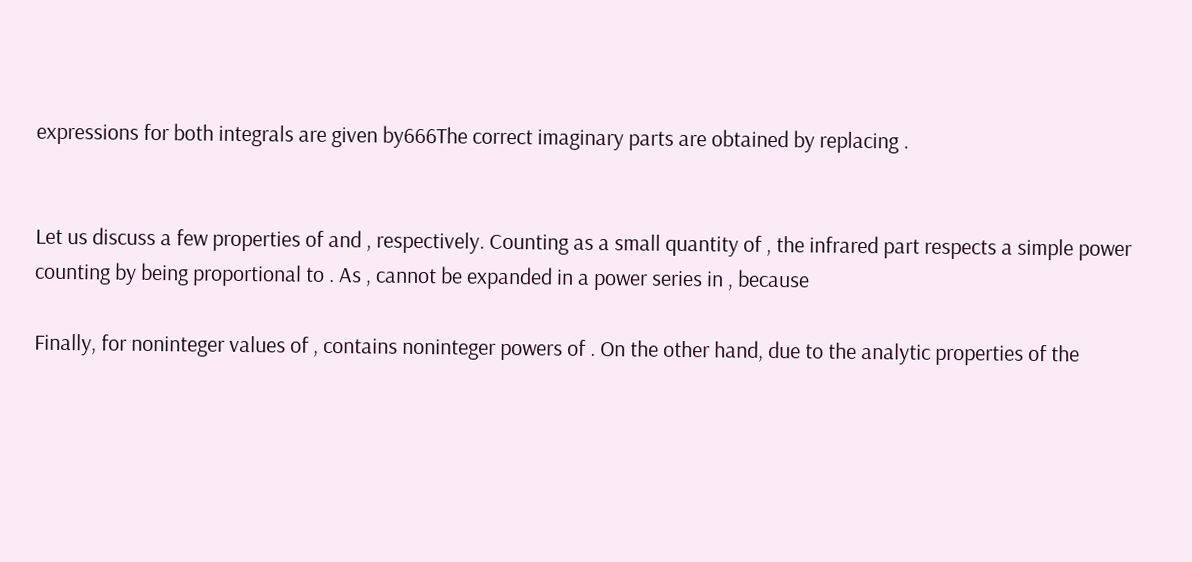expressions for both integrals are given by666The correct imaginary parts are obtained by replacing .


Let us discuss a few properties of and , respectively. Counting as a small quantity of , the infrared part respects a simple power counting by being proportional to . As , cannot be expanded in a power series in , because

Finally, for noninteger values of , contains noninteger powers of . On the other hand, due to the analytic properties of the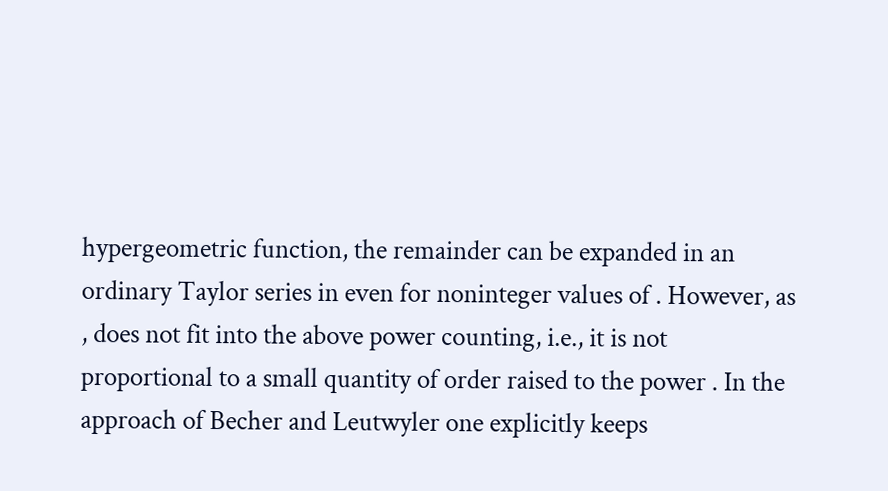hypergeometric function, the remainder can be expanded in an ordinary Taylor series in even for noninteger values of . However, as , does not fit into the above power counting, i.e., it is not proportional to a small quantity of order raised to the power . In the approach of Becher and Leutwyler one explicitly keeps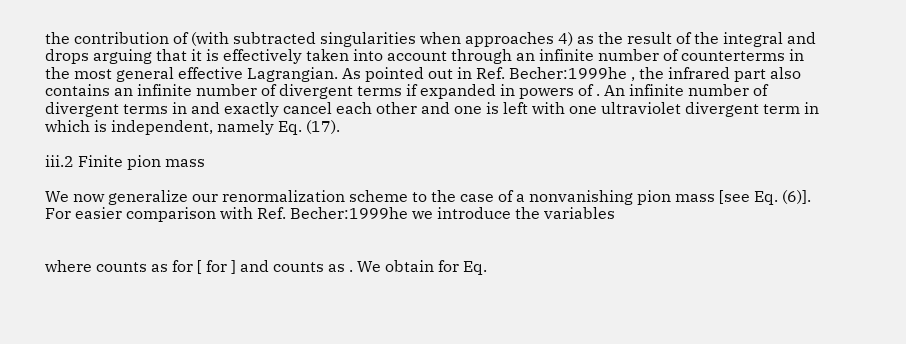the contribution of (with subtracted singularities when approaches 4) as the result of the integral and drops arguing that it is effectively taken into account through an infinite number of counterterms in the most general effective Lagrangian. As pointed out in Ref. Becher:1999he , the infrared part also contains an infinite number of divergent terms if expanded in powers of . An infinite number of divergent terms in and exactly cancel each other and one is left with one ultraviolet divergent term in which is independent, namely Eq. (17).

iii.2 Finite pion mass

We now generalize our renormalization scheme to the case of a nonvanishing pion mass [see Eq. (6)]. For easier comparison with Ref. Becher:1999he we introduce the variables


where counts as for [ for ] and counts as . We obtain for Eq.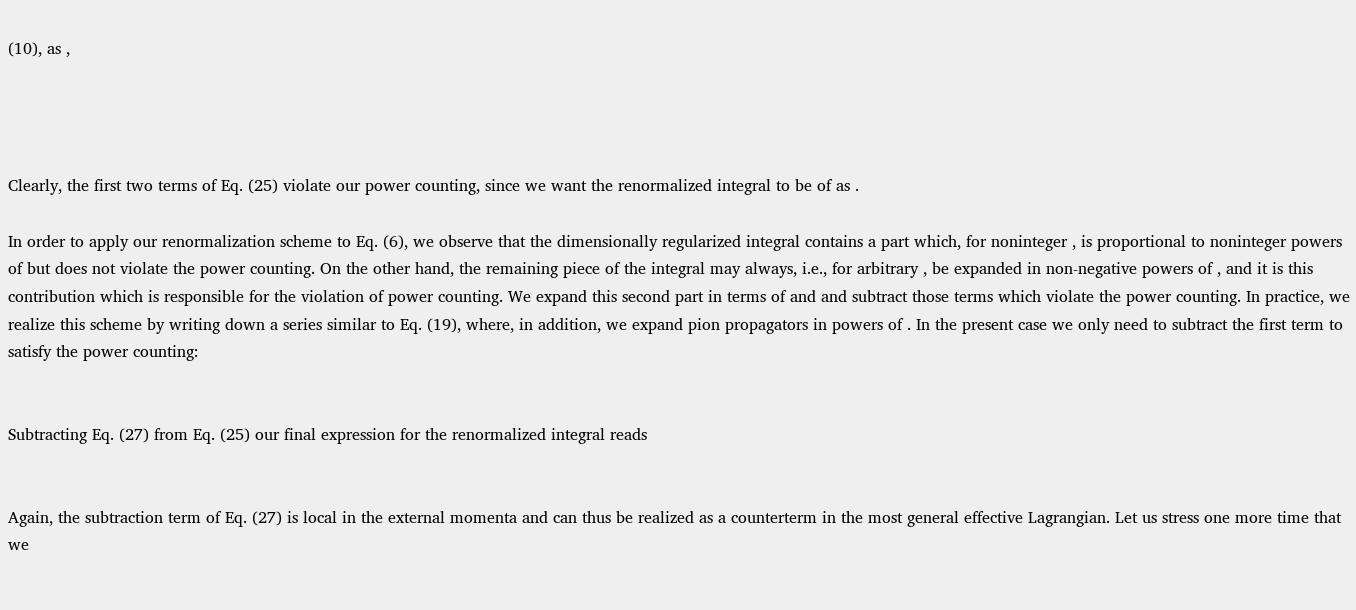(10), as ,




Clearly, the first two terms of Eq. (25) violate our power counting, since we want the renormalized integral to be of as .

In order to apply our renormalization scheme to Eq. (6), we observe that the dimensionally regularized integral contains a part which, for noninteger , is proportional to noninteger powers of but does not violate the power counting. On the other hand, the remaining piece of the integral may always, i.e., for arbitrary , be expanded in non-negative powers of , and it is this contribution which is responsible for the violation of power counting. We expand this second part in terms of and and subtract those terms which violate the power counting. In practice, we realize this scheme by writing down a series similar to Eq. (19), where, in addition, we expand pion propagators in powers of . In the present case we only need to subtract the first term to satisfy the power counting:


Subtracting Eq. (27) from Eq. (25) our final expression for the renormalized integral reads


Again, the subtraction term of Eq. (27) is local in the external momenta and can thus be realized as a counterterm in the most general effective Lagrangian. Let us stress one more time that we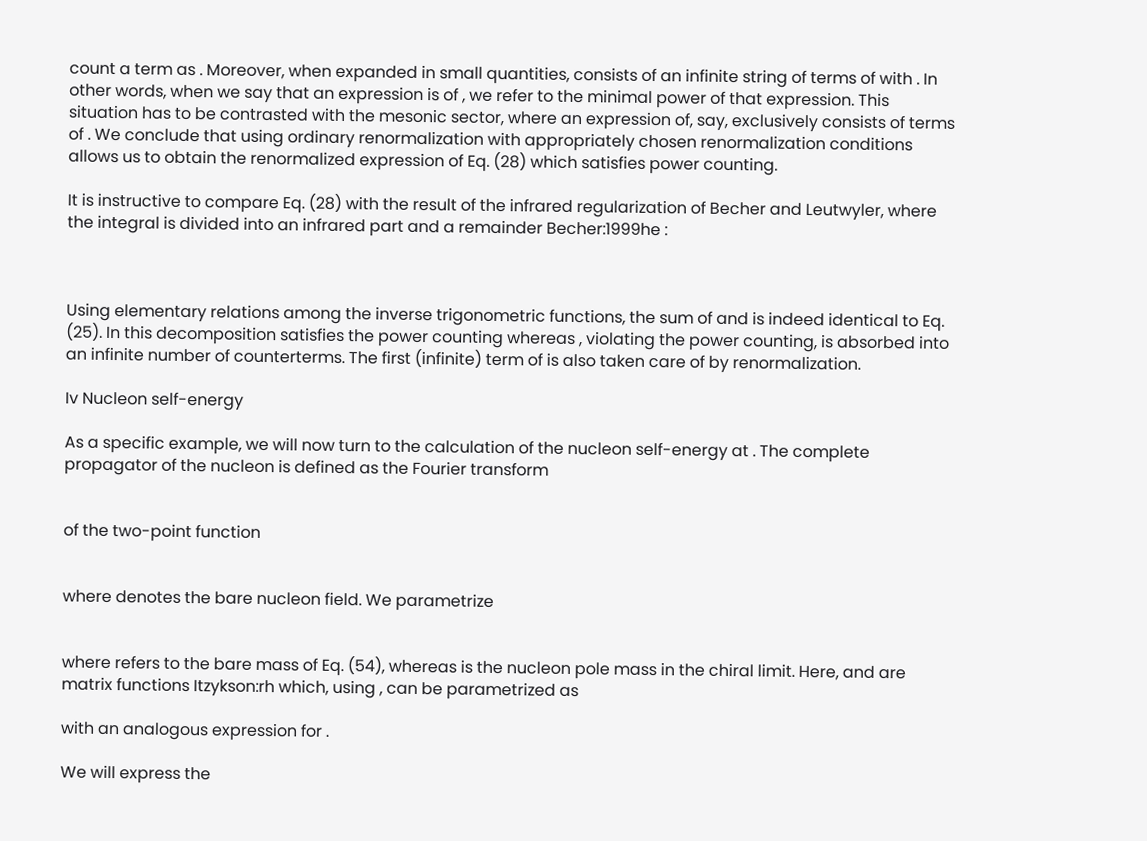count a term as . Moreover, when expanded in small quantities, consists of an infinite string of terms of with . In other words, when we say that an expression is of , we refer to the minimal power of that expression. This situation has to be contrasted with the mesonic sector, where an expression of, say, exclusively consists of terms of . We conclude that using ordinary renormalization with appropriately chosen renormalization conditions allows us to obtain the renormalized expression of Eq. (28) which satisfies power counting.

It is instructive to compare Eq. (28) with the result of the infrared regularization of Becher and Leutwyler, where the integral is divided into an infrared part and a remainder Becher:1999he :



Using elementary relations among the inverse trigonometric functions, the sum of and is indeed identical to Eq. (25). In this decomposition satisfies the power counting whereas , violating the power counting, is absorbed into an infinite number of counterterms. The first (infinite) term of is also taken care of by renormalization.

Iv Nucleon self-energy

As a specific example, we will now turn to the calculation of the nucleon self-energy at . The complete propagator of the nucleon is defined as the Fourier transform


of the two-point function


where denotes the bare nucleon field. We parametrize


where refers to the bare mass of Eq. (54), whereas is the nucleon pole mass in the chiral limit. Here, and are matrix functions Itzykson:rh which, using , can be parametrized as

with an analogous expression for .

We will express the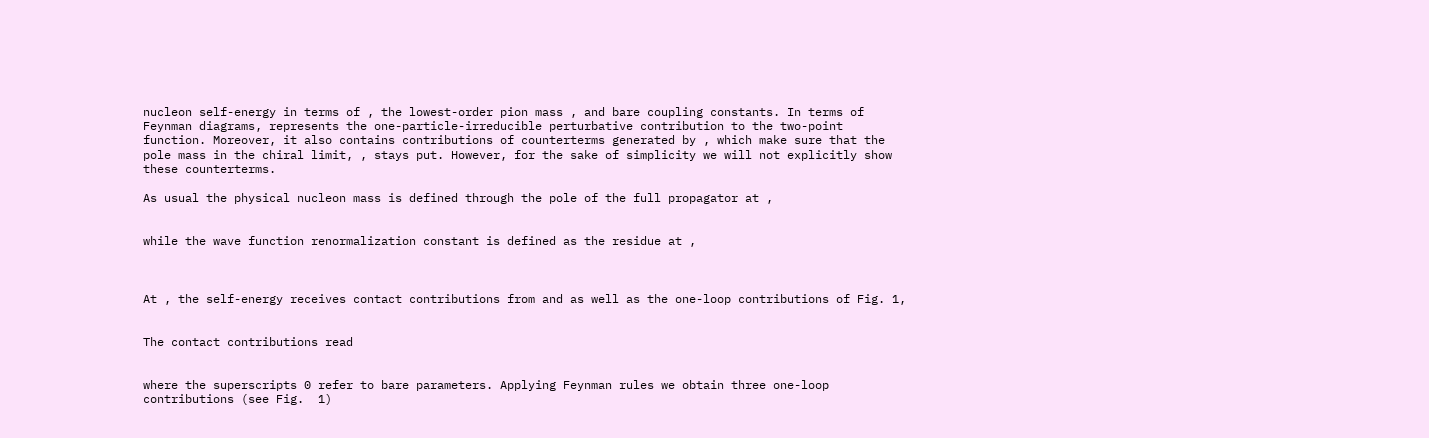nucleon self-energy in terms of , the lowest-order pion mass , and bare coupling constants. In terms of Feynman diagrams, represents the one-particle-irreducible perturbative contribution to the two-point function. Moreover, it also contains contributions of counterterms generated by , which make sure that the pole mass in the chiral limit, , stays put. However, for the sake of simplicity we will not explicitly show these counterterms.

As usual the physical nucleon mass is defined through the pole of the full propagator at ,


while the wave function renormalization constant is defined as the residue at ,



At , the self-energy receives contact contributions from and as well as the one-loop contributions of Fig. 1,


The contact contributions read


where the superscripts 0 refer to bare parameters. Applying Feynman rules we obtain three one-loop contributions (see Fig.  1)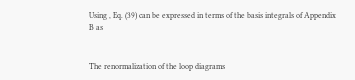Using , Eq. (39) can be expressed in terms of the basis integrals of Appendix B as


The renormalization of the loop diagrams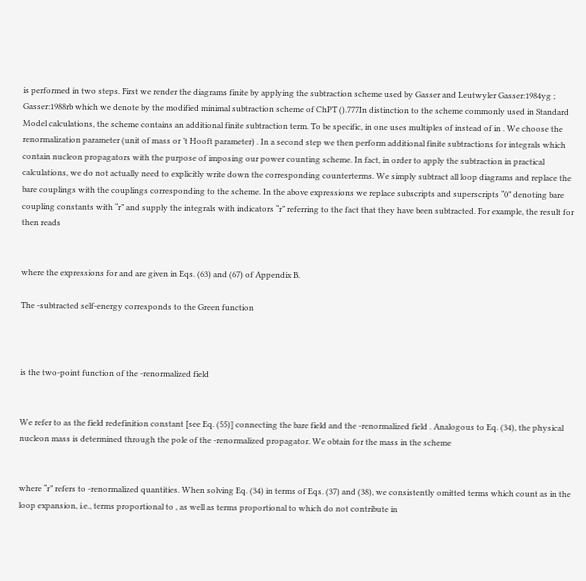is performed in two steps. First we render the diagrams finite by applying the subtraction scheme used by Gasser and Leutwyler Gasser:1984yg ; Gasser:1988rb which we denote by the modified minimal subtraction scheme of ChPT ().777In distinction to the scheme commonly used in Standard Model calculations, the scheme contains an additional finite subtraction term. To be specific, in one uses multiples of instead of in . We choose the renormalization parameter (unit of mass or ’t Hooft parameter) . In a second step we then perform additional finite subtractions for integrals which contain nucleon propagators with the purpose of imposing our power counting scheme. In fact, in order to apply the subtraction in practical calculations, we do not actually need to explicitly write down the corresponding counterterms. We simply subtract all loop diagrams and replace the bare couplings with the couplings corresponding to the scheme. In the above expressions we replace subscripts and superscripts “0” denoting bare coupling constants with “r” and supply the integrals with indicators “r” referring to the fact that they have been subtracted. For example, the result for then reads


where the expressions for and are given in Eqs. (63) and (67) of Appendix B.

The -subtracted self-energy corresponds to the Green function



is the two-point function of the -renormalized field


We refer to as the field redefinition constant [see Eq. (55)] connecting the bare field and the -renormalized field . Analogous to Eq. (34), the physical nucleon mass is determined through the pole of the -renormalized propagator. We obtain for the mass in the scheme


where “r” refers to -renormalized quantities. When solving Eq. (34) in terms of Eqs. (37) and (38), we consistently omitted terms which count as in the loop expansion, i.e., terms proportional to , as well as terms proportional to which do not contribute in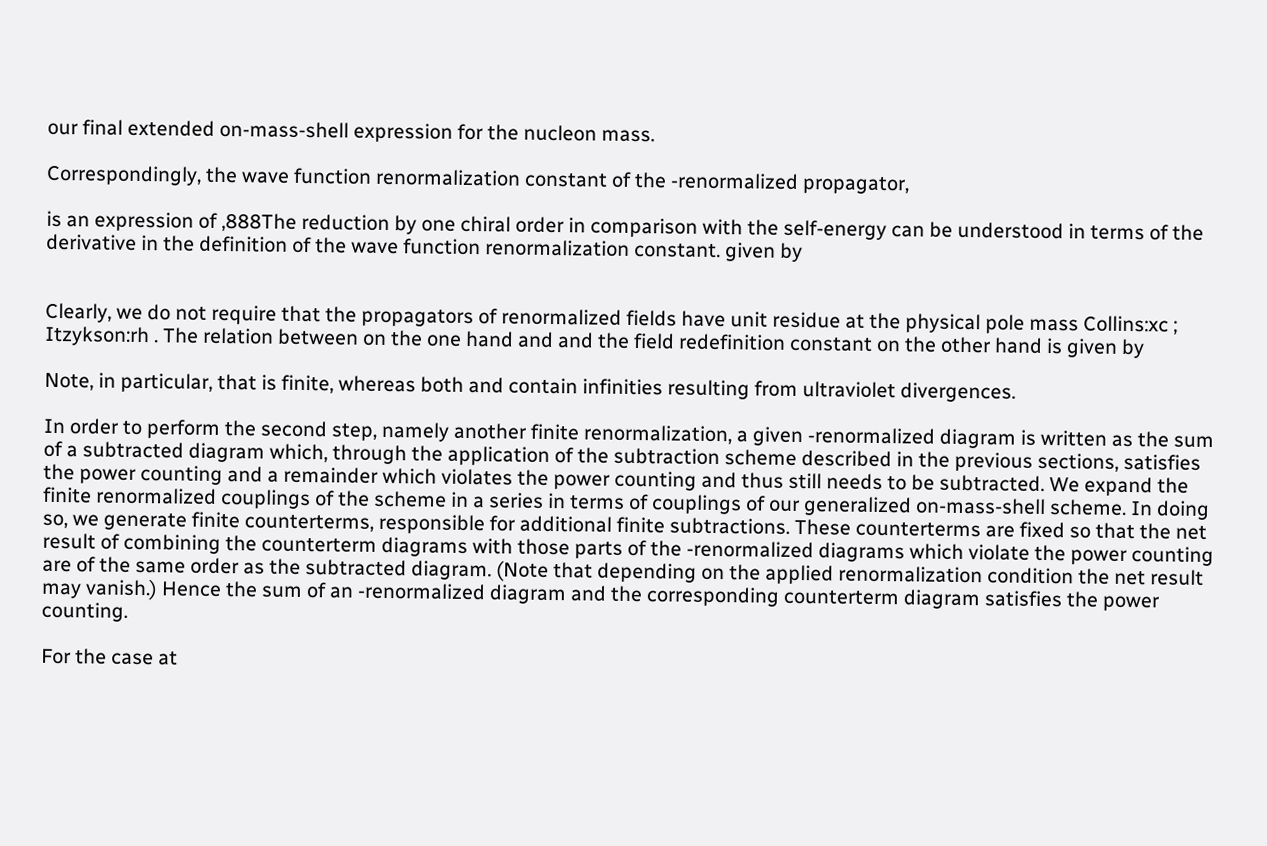our final extended on-mass-shell expression for the nucleon mass.

Correspondingly, the wave function renormalization constant of the -renormalized propagator,

is an expression of ,888The reduction by one chiral order in comparison with the self-energy can be understood in terms of the derivative in the definition of the wave function renormalization constant. given by


Clearly, we do not require that the propagators of renormalized fields have unit residue at the physical pole mass Collins:xc ; Itzykson:rh . The relation between on the one hand and and the field redefinition constant on the other hand is given by

Note, in particular, that is finite, whereas both and contain infinities resulting from ultraviolet divergences.

In order to perform the second step, namely another finite renormalization, a given -renormalized diagram is written as the sum of a subtracted diagram which, through the application of the subtraction scheme described in the previous sections, satisfies the power counting and a remainder which violates the power counting and thus still needs to be subtracted. We expand the finite renormalized couplings of the scheme in a series in terms of couplings of our generalized on-mass-shell scheme. In doing so, we generate finite counterterms, responsible for additional finite subtractions. These counterterms are fixed so that the net result of combining the counterterm diagrams with those parts of the -renormalized diagrams which violate the power counting are of the same order as the subtracted diagram. (Note that depending on the applied renormalization condition the net result may vanish.) Hence the sum of an -renormalized diagram and the corresponding counterterm diagram satisfies the power counting.

For the case at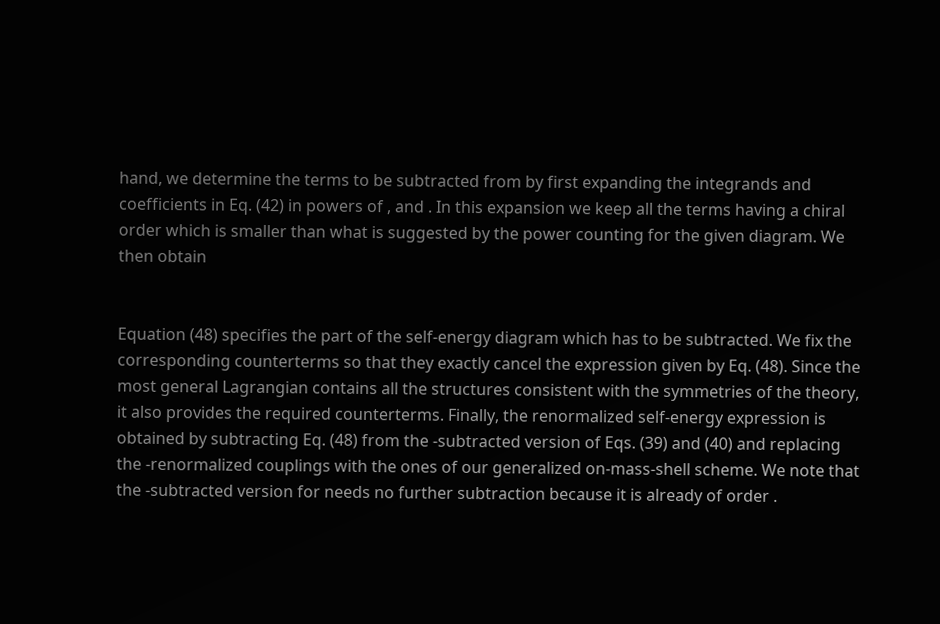hand, we determine the terms to be subtracted from by first expanding the integrands and coefficients in Eq. (42) in powers of , and . In this expansion we keep all the terms having a chiral order which is smaller than what is suggested by the power counting for the given diagram. We then obtain


Equation (48) specifies the part of the self-energy diagram which has to be subtracted. We fix the corresponding counterterms so that they exactly cancel the expression given by Eq. (48). Since the most general Lagrangian contains all the structures consistent with the symmetries of the theory, it also provides the required counterterms. Finally, the renormalized self-energy expression is obtained by subtracting Eq. (48) from the -subtracted version of Eqs. (39) and (40) and replacing the -renormalized couplings with the ones of our generalized on-mass-shell scheme. We note that the -subtracted version for needs no further subtraction because it is already of order .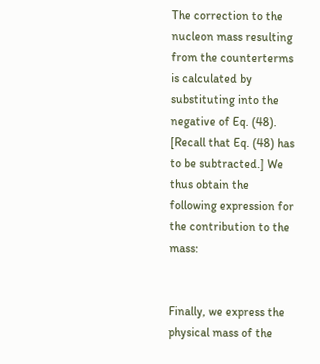The correction to the nucleon mass resulting from the counterterms is calculated by substituting into the negative of Eq. (48). [Recall that Eq. (48) has to be subtracted.] We thus obtain the following expression for the contribution to the mass:


Finally, we express the physical mass of the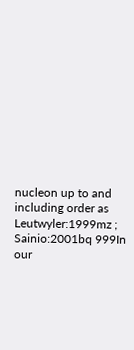nucleon up to and including order as Leutwyler:1999mz ; Sainio:2001bq 999In our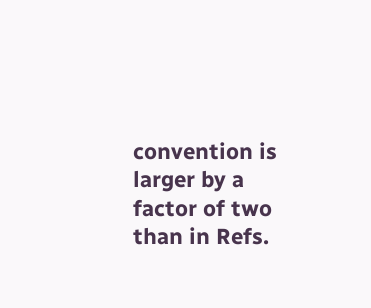convention is larger by a factor of two than in Refs.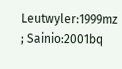Leutwyler:1999mz ; Sainio:2001bq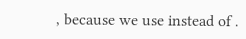, because we use instead of .